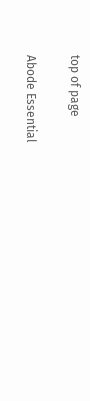top of page

Abode Essential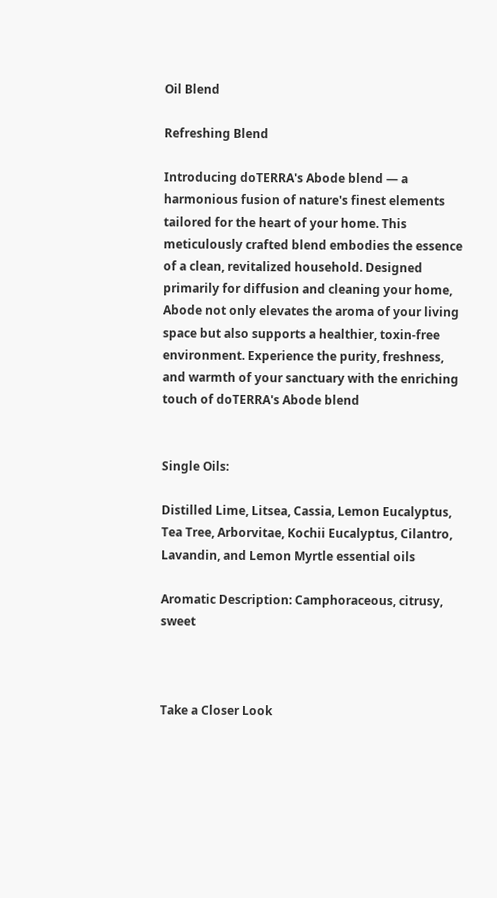Oil Blend

Refreshing Blend

Introducing doTERRA's Abode blend — a harmonious fusion of nature's finest elements tailored for the heart of your home. This meticulously crafted blend embodies the essence of a clean, revitalized household. Designed primarily for diffusion and cleaning your home, Abode not only elevates the aroma of your living space but also supports a healthier, toxin-free environment. Experience the purity, freshness, and warmth of your sanctuary with the enriching touch of doTERRA's Abode blend


Single Oils:

Distilled Lime, Litsea, Cassia, Lemon Eucalyptus, Tea Tree, Arborvitae, Kochii Eucalyptus, Cilantro, Lavandin, and Lemon Myrtle essential oils

Aromatic Description: Camphoraceous, citrusy, sweet



Take a Closer Look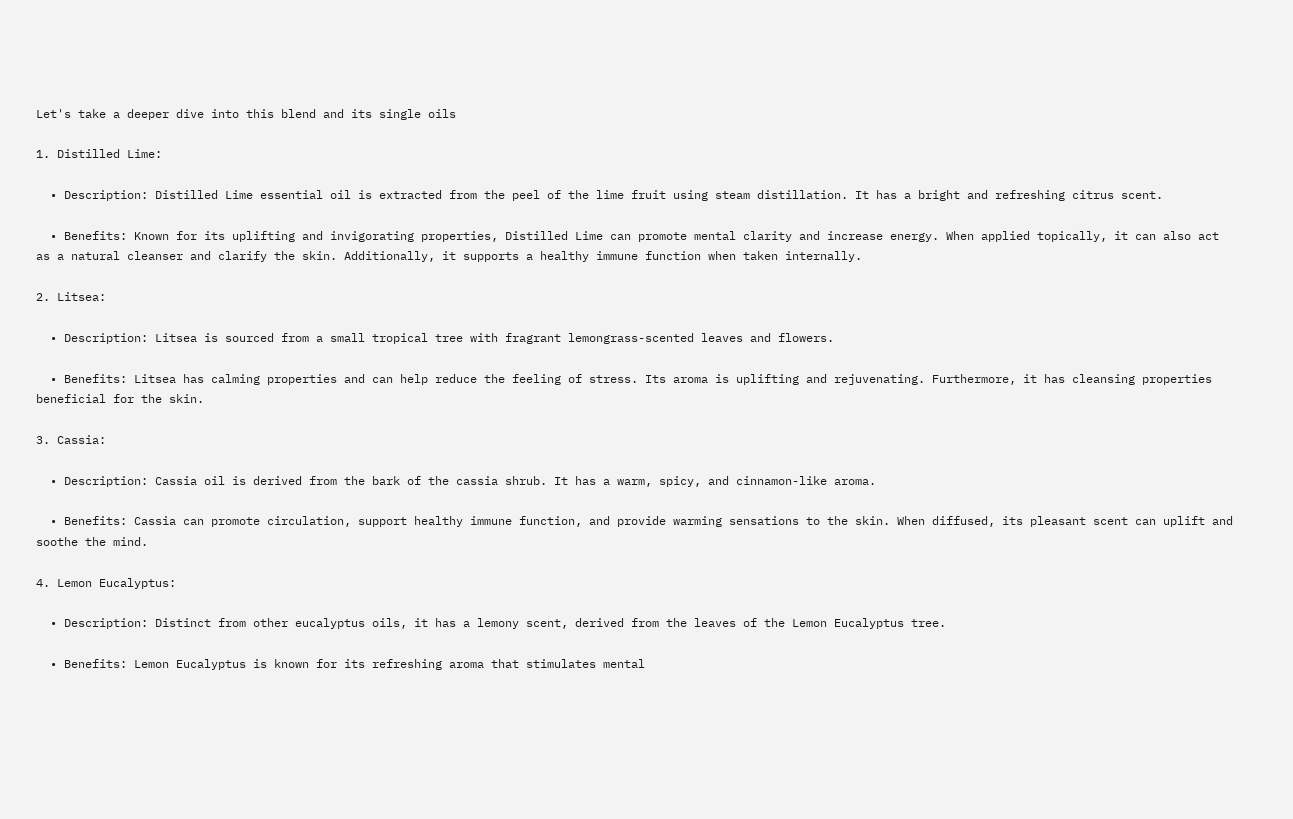Let's take a deeper dive into this blend and its single oils

1. Distilled Lime:

  • Description: Distilled Lime essential oil is extracted from the peel of the lime fruit using steam distillation. It has a bright and refreshing citrus scent.

  • Benefits: Known for its uplifting and invigorating properties, Distilled Lime can promote mental clarity and increase energy. When applied topically, it can also act as a natural cleanser and clarify the skin. Additionally, it supports a healthy immune function when taken internally.

2. Litsea:

  • Description: Litsea is sourced from a small tropical tree with fragrant lemongrass-scented leaves and flowers.

  • Benefits: Litsea has calming properties and can help reduce the feeling of stress. Its aroma is uplifting and rejuvenating. Furthermore, it has cleansing properties beneficial for the skin.

3. Cassia:

  • Description: Cassia oil is derived from the bark of the cassia shrub. It has a warm, spicy, and cinnamon-like aroma.

  • Benefits: Cassia can promote circulation, support healthy immune function, and provide warming sensations to the skin. When diffused, its pleasant scent can uplift and soothe the mind.

4. Lemon Eucalyptus:

  • Description: Distinct from other eucalyptus oils, it has a lemony scent, derived from the leaves of the Lemon Eucalyptus tree.

  • Benefits: Lemon Eucalyptus is known for its refreshing aroma that stimulates mental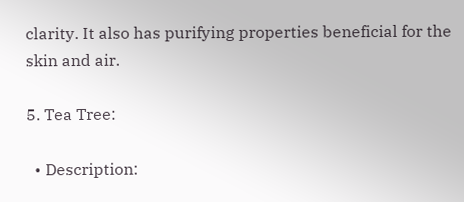clarity. It also has purifying properties beneficial for the skin and air.

5. Tea Tree:

  • Description: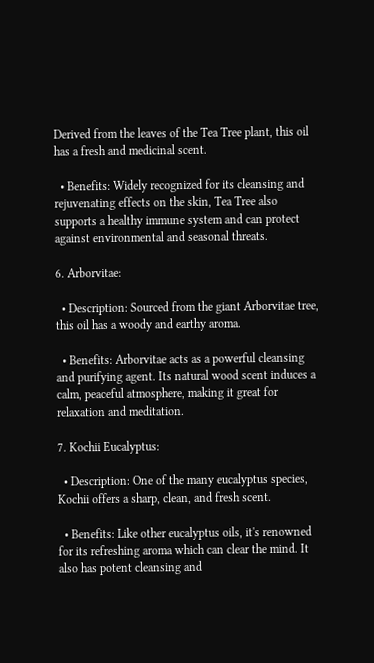Derived from the leaves of the Tea Tree plant, this oil has a fresh and medicinal scent.

  • Benefits: Widely recognized for its cleansing and rejuvenating effects on the skin, Tea Tree also supports a healthy immune system and can protect against environmental and seasonal threats.

6. Arborvitae:

  • Description: Sourced from the giant Arborvitae tree, this oil has a woody and earthy aroma.

  • Benefits: Arborvitae acts as a powerful cleansing and purifying agent. Its natural wood scent induces a calm, peaceful atmosphere, making it great for relaxation and meditation.

7. Kochii Eucalyptus:

  • Description: One of the many eucalyptus species, Kochii offers a sharp, clean, and fresh scent.

  • Benefits: Like other eucalyptus oils, it's renowned for its refreshing aroma which can clear the mind. It also has potent cleansing and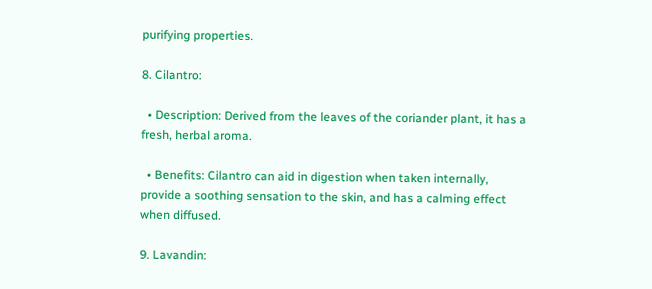purifying properties.

8. Cilantro:

  • Description: Derived from the leaves of the coriander plant, it has a fresh, herbal aroma.

  • Benefits: Cilantro can aid in digestion when taken internally, provide a soothing sensation to the skin, and has a calming effect when diffused.

9. Lavandin: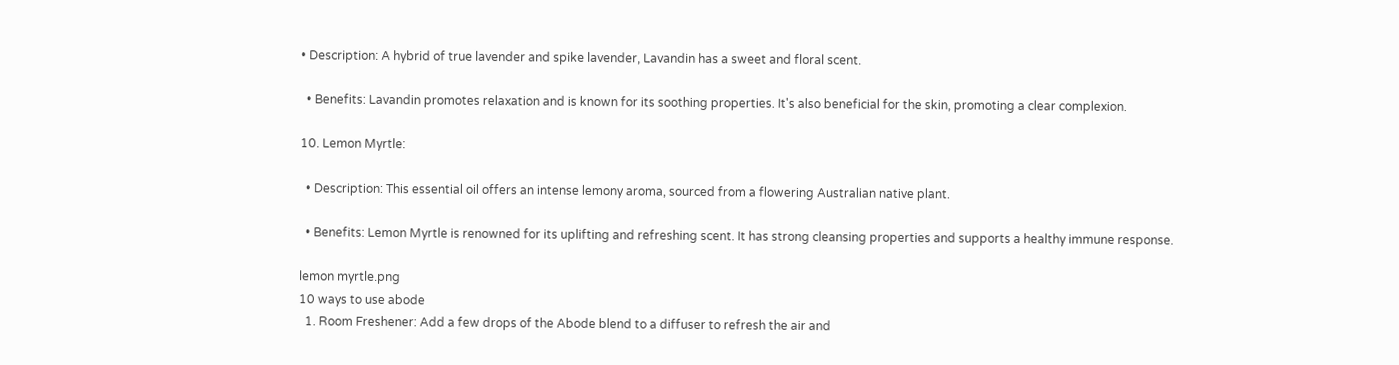• Description: A hybrid of true lavender and spike lavender, Lavandin has a sweet and floral scent.

  • Benefits: Lavandin promotes relaxation and is known for its soothing properties. It's also beneficial for the skin, promoting a clear complexion.

10. Lemon Myrtle:

  • Description: This essential oil offers an intense lemony aroma, sourced from a flowering Australian native plant.

  • Benefits: Lemon Myrtle is renowned for its uplifting and refreshing scent. It has strong cleansing properties and supports a healthy immune response.

lemon myrtle.png
10 ways to use abode
  1. Room Freshener: Add a few drops of the Abode blend to a diffuser to refresh the air and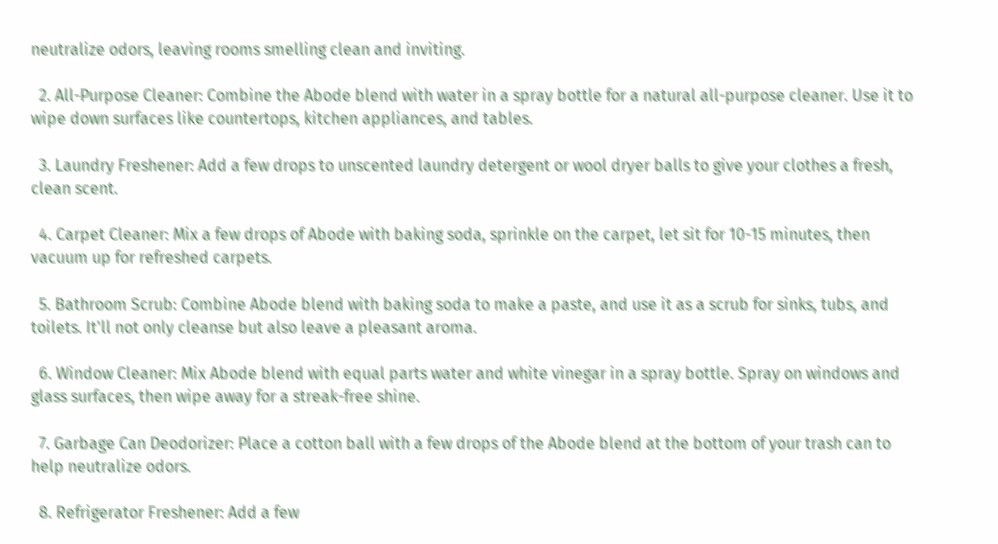neutralize odors, leaving rooms smelling clean and inviting.

  2. All-Purpose Cleaner: Combine the Abode blend with water in a spray bottle for a natural all-purpose cleaner. Use it to wipe down surfaces like countertops, kitchen appliances, and tables.

  3. Laundry Freshener: Add a few drops to unscented laundry detergent or wool dryer balls to give your clothes a fresh, clean scent.

  4. Carpet Cleaner: Mix a few drops of Abode with baking soda, sprinkle on the carpet, let sit for 10-15 minutes, then vacuum up for refreshed carpets.

  5. Bathroom Scrub: Combine Abode blend with baking soda to make a paste, and use it as a scrub for sinks, tubs, and toilets. It'll not only cleanse but also leave a pleasant aroma.

  6. Window Cleaner: Mix Abode blend with equal parts water and white vinegar in a spray bottle. Spray on windows and glass surfaces, then wipe away for a streak-free shine.

  7. Garbage Can Deodorizer: Place a cotton ball with a few drops of the Abode blend at the bottom of your trash can to help neutralize odors.

  8. Refrigerator Freshener: Add a few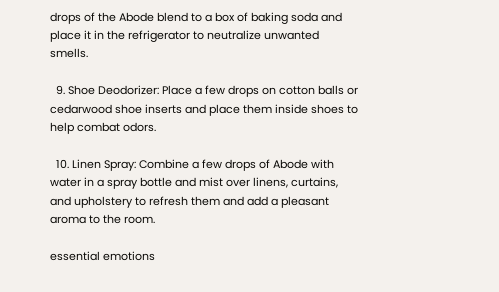drops of the Abode blend to a box of baking soda and place it in the refrigerator to neutralize unwanted smells.

  9. Shoe Deodorizer: Place a few drops on cotton balls or cedarwood shoe inserts and place them inside shoes to help combat odors.

  10. Linen Spray: Combine a few drops of Abode with water in a spray bottle and mist over linens, curtains, and upholstery to refresh them and add a pleasant aroma to the room.

essential emotions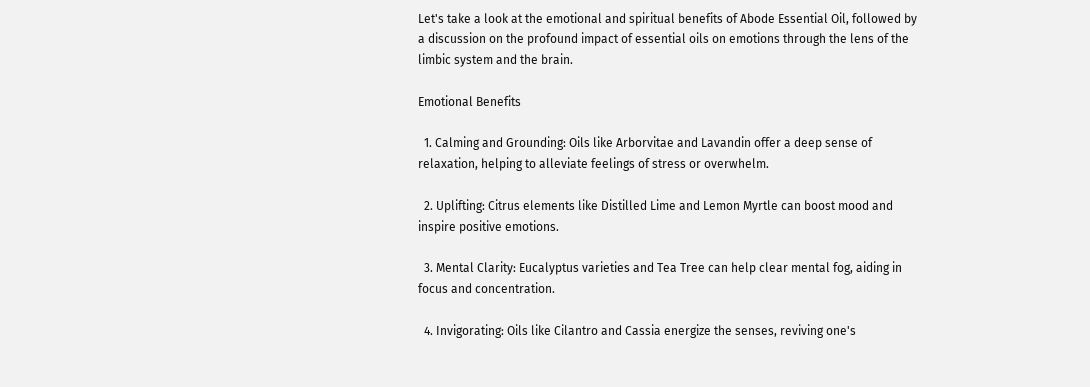Let's take a look at the emotional and spiritual benefits of Abode Essential Oil, followed by a discussion on the profound impact of essential oils on emotions through the lens of the limbic system and the brain.

Emotional Benefits

  1. Calming and Grounding: Oils like Arborvitae and Lavandin offer a deep sense of relaxation, helping to alleviate feelings of stress or overwhelm.

  2. Uplifting: Citrus elements like Distilled Lime and Lemon Myrtle can boost mood and inspire positive emotions.

  3. Mental Clarity: Eucalyptus varieties and Tea Tree can help clear mental fog, aiding in focus and concentration.

  4. Invigorating: Oils like Cilantro and Cassia energize the senses, reviving one's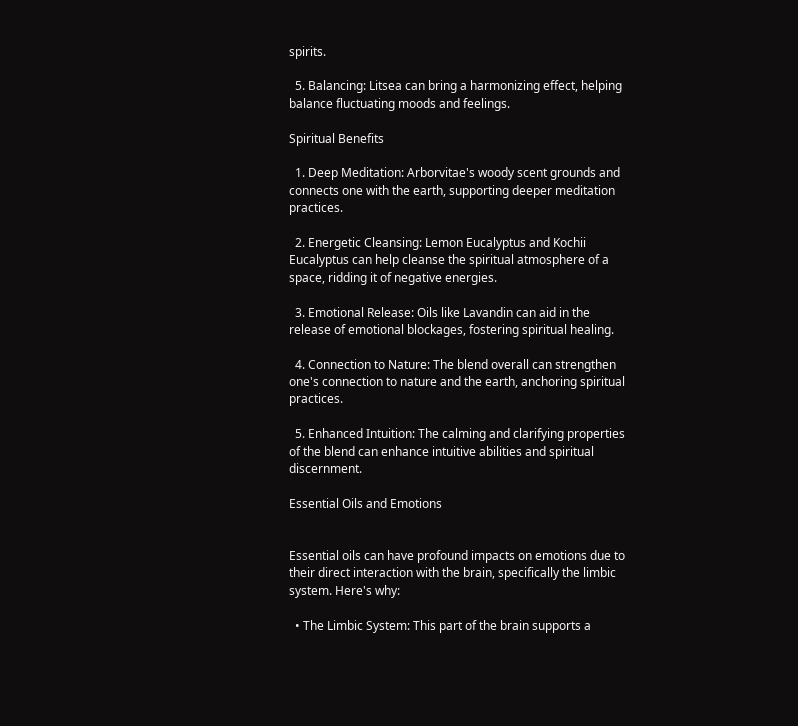spirits.

  5. Balancing: Litsea can bring a harmonizing effect, helping balance fluctuating moods and feelings.

Spiritual Benefits

  1. Deep Meditation: Arborvitae's woody scent grounds and connects one with the earth, supporting deeper meditation practices.

  2. Energetic Cleansing: Lemon Eucalyptus and Kochii Eucalyptus can help cleanse the spiritual atmosphere of a space, ridding it of negative energies.

  3. Emotional Release: Oils like Lavandin can aid in the release of emotional blockages, fostering spiritual healing.

  4. Connection to Nature: The blend overall can strengthen one's connection to nature and the earth, anchoring spiritual practices.

  5. Enhanced Intuition: The calming and clarifying properties of the blend can enhance intuitive abilities and spiritual discernment.

Essential Oils and Emotions


Essential oils can have profound impacts on emotions due to their direct interaction with the brain, specifically the limbic system. Here's why:

  • The Limbic System: This part of the brain supports a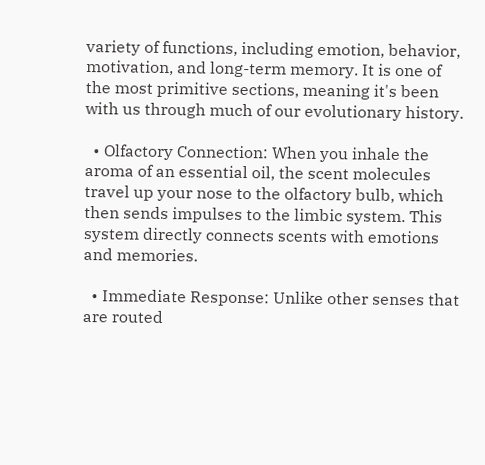variety of functions, including emotion, behavior, motivation, and long-term memory. It is one of the most primitive sections, meaning it's been with us through much of our evolutionary history.

  • Olfactory Connection: When you inhale the aroma of an essential oil, the scent molecules travel up your nose to the olfactory bulb, which then sends impulses to the limbic system. This system directly connects scents with emotions and memories.

  • Immediate Response: Unlike other senses that are routed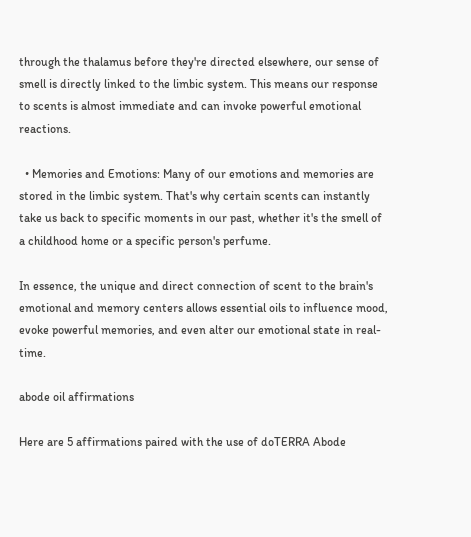through the thalamus before they're directed elsewhere, our sense of smell is directly linked to the limbic system. This means our response to scents is almost immediate and can invoke powerful emotional reactions.

  • Memories and Emotions: Many of our emotions and memories are stored in the limbic system. That's why certain scents can instantly take us back to specific moments in our past, whether it's the smell of a childhood home or a specific person's perfume.

In essence, the unique and direct connection of scent to the brain's emotional and memory centers allows essential oils to influence mood, evoke powerful memories, and even alter our emotional state in real-time.

abode oil affirmations

Here are 5 affirmations paired with the use of doTERRA Abode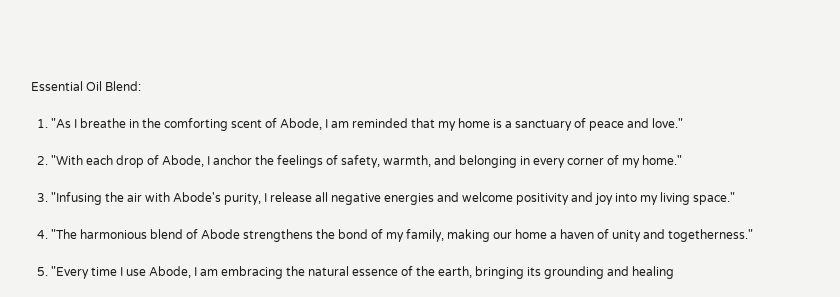Essential Oil Blend:

  1. "As I breathe in the comforting scent of Abode, I am reminded that my home is a sanctuary of peace and love."

  2. "With each drop of Abode, I anchor the feelings of safety, warmth, and belonging in every corner of my home."

  3. "Infusing the air with Abode's purity, I release all negative energies and welcome positivity and joy into my living space."

  4. "The harmonious blend of Abode strengthens the bond of my family, making our home a haven of unity and togetherness."

  5. "Every time I use Abode, I am embracing the natural essence of the earth, bringing its grounding and healing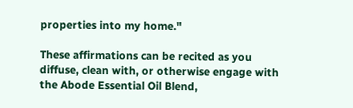properties into my home."

These affirmations can be recited as you diffuse, clean with, or otherwise engage with the Abode Essential Oil Blend,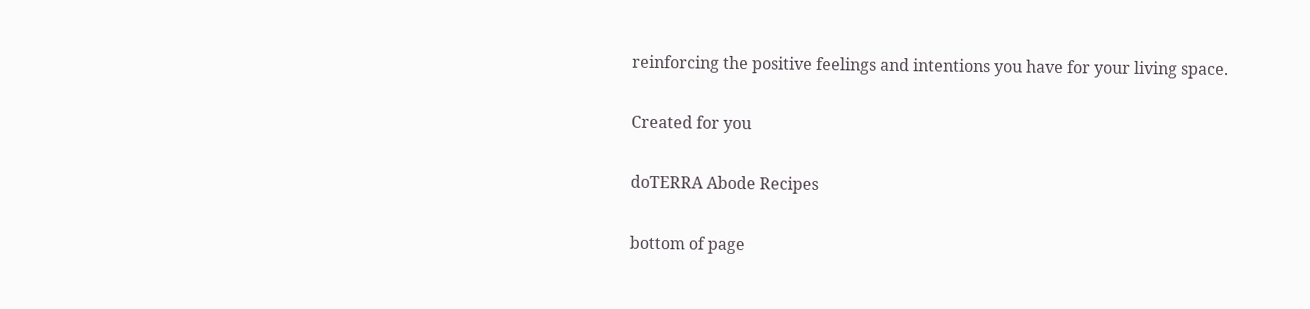reinforcing the positive feelings and intentions you have for your living space.

Created for you

doTERRA Abode Recipes

bottom of page